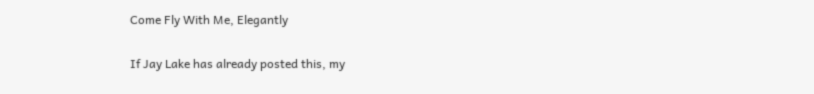Come Fly With Me, Elegantly

If Jay Lake has already posted this, my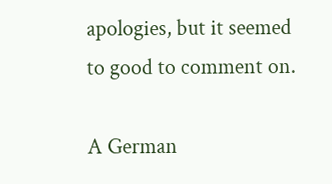apologies, but it seemed to good to comment on.

A German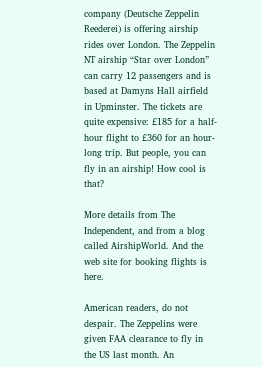company (Deutsche Zeppelin Reederei) is offering airship rides over London. The Zeppelin NT airship “Star over London” can carry 12 passengers and is based at Damyns Hall airfield in Upminster. The tickets are quite expensive: £185 for a half-hour flight to £360 for an hour-long trip. But people, you can fly in an airship! How cool is that?

More details from The Independent, and from a blog called AirshipWorld. And the web site for booking flights is here.

American readers, do not despair. The Zeppelins were given FAA clearance to fly in the US last month. An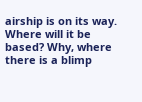airship is on its way. Where will it be based? Why, where there is a blimp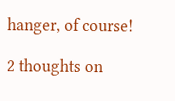hanger, of course!

2 thoughts on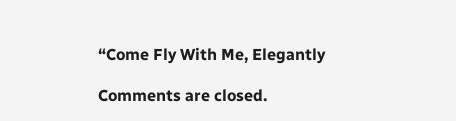“Come Fly With Me, Elegantly

Comments are closed.